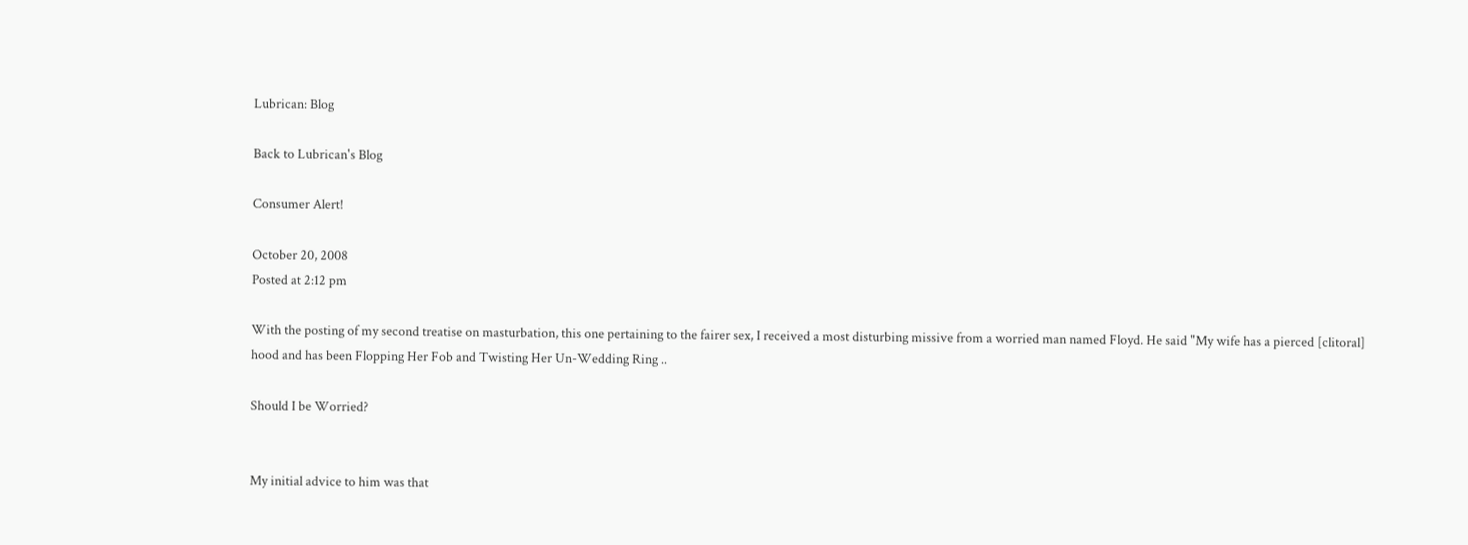Lubrican: Blog

Back to Lubrican's Blog

Consumer Alert!

October 20, 2008
Posted at 2:12 pm

With the posting of my second treatise on masturbation, this one pertaining to the fairer sex, I received a most disturbing missive from a worried man named Floyd. He said "My wife has a pierced [clitoral] hood and has been Flopping Her Fob and Twisting Her Un-Wedding Ring ..

Should I be Worried?


My initial advice to him was that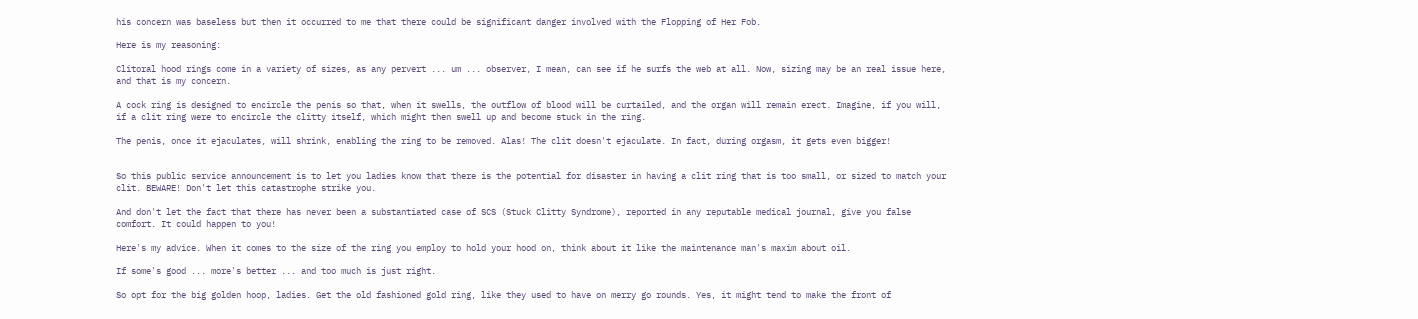his concern was baseless but then it occurred to me that there could be significant danger involved with the Flopping of Her Fob.

Here is my reasoning:

Clitoral hood rings come in a variety of sizes, as any pervert ... um ... observer, I mean, can see if he surfs the web at all. Now, sizing may be an real issue here, and that is my concern.

A cock ring is designed to encircle the penis so that, when it swells, the outflow of blood will be curtailed, and the organ will remain erect. Imagine, if you will, if a clit ring were to encircle the clitty itself, which might then swell up and become stuck in the ring.

The penis, once it ejaculates, will shrink, enabling the ring to be removed. Alas! The clit doesn't ejaculate. In fact, during orgasm, it gets even bigger!


So this public service announcement is to let you ladies know that there is the potential for disaster in having a clit ring that is too small, or sized to match your clit. BEWARE! Don't let this catastrophe strike you.

And don't let the fact that there has never been a substantiated case of SCS (Stuck Clitty Syndrome), reported in any reputable medical journal, give you false comfort. It could happen to you!

Here's my advice. When it comes to the size of the ring you employ to hold your hood on, think about it like the maintenance man's maxim about oil.

If some's good ... more's better ... and too much is just right.

So opt for the big golden hoop, ladies. Get the old fashioned gold ring, like they used to have on merry go rounds. Yes, it might tend to make the front of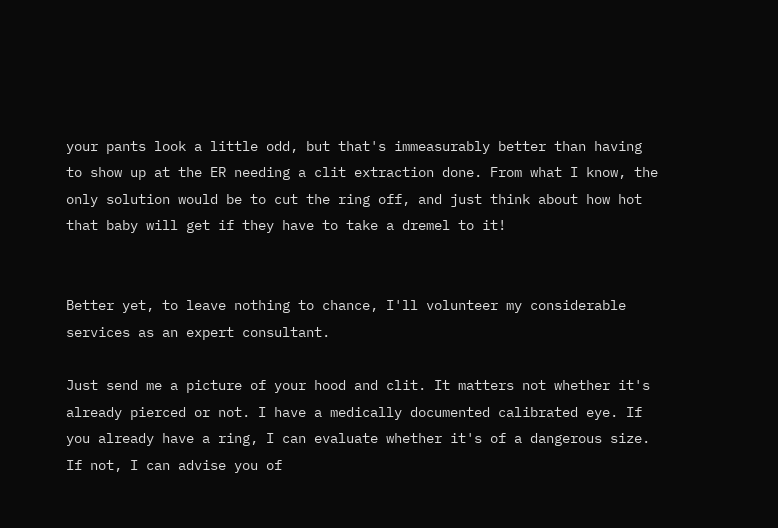your pants look a little odd, but that's immeasurably better than having to show up at the ER needing a clit extraction done. From what I know, the only solution would be to cut the ring off, and just think about how hot that baby will get if they have to take a dremel to it!


Better yet, to leave nothing to chance, I'll volunteer my considerable services as an expert consultant.

Just send me a picture of your hood and clit. It matters not whether it's already pierced or not. I have a medically documented calibrated eye. If you already have a ring, I can evaluate whether it's of a dangerous size. If not, I can advise you of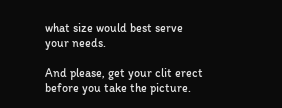what size would best serve your needs.

And please, get your clit erect before you take the picture.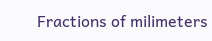Fractions of milimeters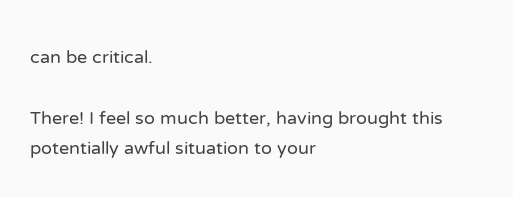can be critical.

There! I feel so much better, having brought this potentially awful situation to your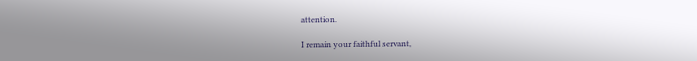attention.

I remain your faithful servant,